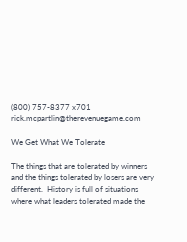(800) 757-8377 x701 rick.mcpartlin@therevenuegame.com

We Get What We Tolerate

The things that are tolerated by winners and the things tolerated by losers are very different.  History is full of situations where what leaders tolerated made the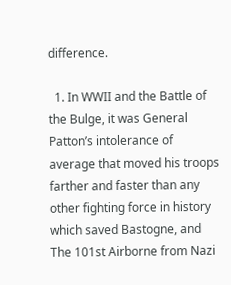difference.

  1. In WWII and the Battle of the Bulge, it was General Patton’s intolerance of average that moved his troops farther and faster than any other fighting force in history which saved Bastogne, and The 101st Airborne from Nazi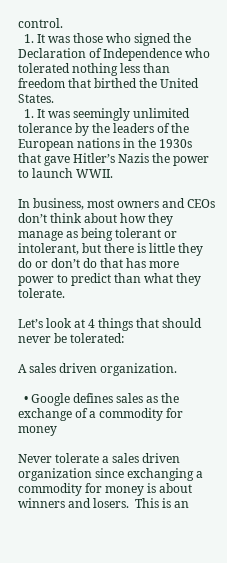control.
  1. It was those who signed the Declaration of Independence who tolerated nothing less than freedom that birthed the United States.
  1. It was seemingly unlimited tolerance by the leaders of the European nations in the 1930s that gave Hitler’s Nazis the power to launch WWII.

In business, most owners and CEOs don’t think about how they manage as being tolerant or intolerant, but there is little they do or don’t do that has more power to predict than what they tolerate.

Let’s look at 4 things that should never be tolerated:

A sales driven organization.

  • Google defines sales as the exchange of a commodity for money

Never tolerate a sales driven organization since exchanging a commodity for money is about winners and losers.  This is an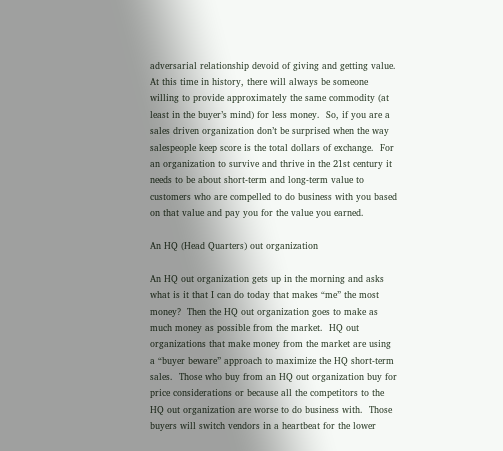adversarial relationship devoid of giving and getting value.  At this time in history, there will always be someone willing to provide approximately the same commodity (at least in the buyer’s mind) for less money.  So, if you are a sales driven organization don’t be surprised when the way salespeople keep score is the total dollars of exchange.  For an organization to survive and thrive in the 21st century it needs to be about short-term and long-term value to customers who are compelled to do business with you based on that value and pay you for the value you earned.

An HQ (Head Quarters) out organization

An HQ out organization gets up in the morning and asks what is it that I can do today that makes “me” the most money?  Then the HQ out organization goes to make as much money as possible from the market.  HQ out organizations that make money from the market are using a “buyer beware” approach to maximize the HQ short-term sales.  Those who buy from an HQ out organization buy for price considerations or because all the competitors to the HQ out organization are worse to do business with.  Those buyers will switch vendors in a heartbeat for the lower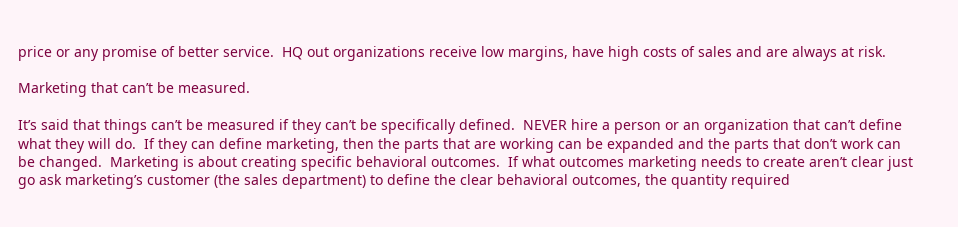price or any promise of better service.  HQ out organizations receive low margins, have high costs of sales and are always at risk.

Marketing that can’t be measured.

It’s said that things can’t be measured if they can’t be specifically defined.  NEVER hire a person or an organization that can’t define what they will do.  If they can define marketing, then the parts that are working can be expanded and the parts that don’t work can be changed.  Marketing is about creating specific behavioral outcomes.  If what outcomes marketing needs to create aren’t clear just go ask marketing’s customer (the sales department) to define the clear behavioral outcomes, the quantity required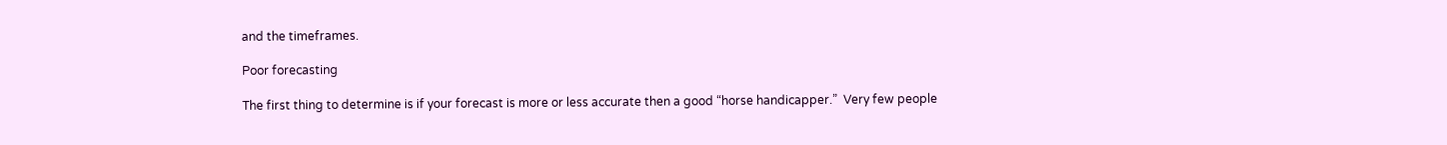and the timeframes.

Poor forecasting

The first thing to determine is if your forecast is more or less accurate then a good “horse handicapper.”  Very few people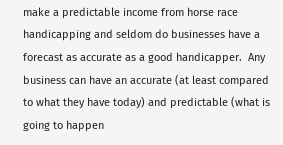make a predictable income from horse race handicapping and seldom do businesses have a forecast as accurate as a good handicapper.  Any business can have an accurate (at least compared to what they have today) and predictable (what is going to happen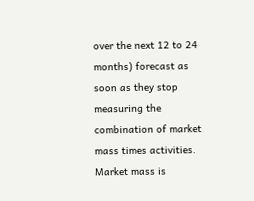over the next 12 to 24 months) forecast as soon as they stop measuring the combination of market mass times activities.  Market mass is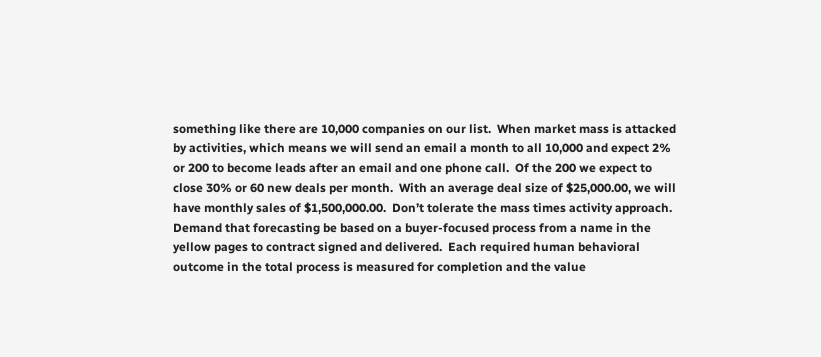something like there are 10,000 companies on our list.  When market mass is attacked by activities, which means we will send an email a month to all 10,000 and expect 2% or 200 to become leads after an email and one phone call.  Of the 200 we expect to close 30% or 60 new deals per month.  With an average deal size of $25,000.00, we will have monthly sales of $1,500,000.00.  Don’t tolerate the mass times activity approach.  Demand that forecasting be based on a buyer-focused process from a name in the yellow pages to contract signed and delivered.  Each required human behavioral outcome in the total process is measured for completion and the value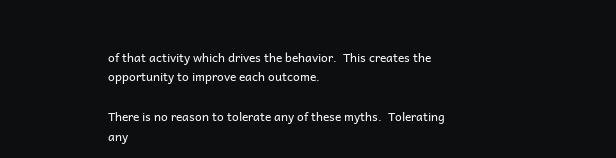of that activity which drives the behavior.  This creates the opportunity to improve each outcome.

There is no reason to tolerate any of these myths.  Tolerating any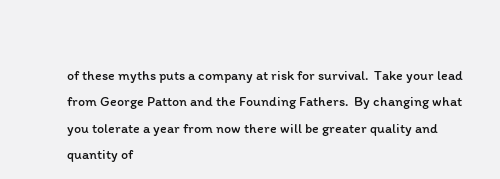of these myths puts a company at risk for survival.  Take your lead from George Patton and the Founding Fathers.  By changing what you tolerate a year from now there will be greater quality and quantity of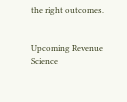the right outcomes.


Upcoming Revenue Science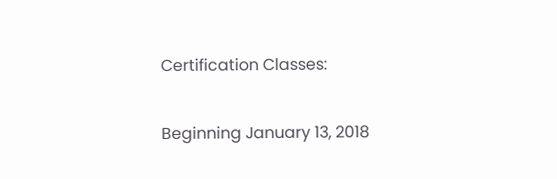Certification Classes:

Beginning January 13, 2018